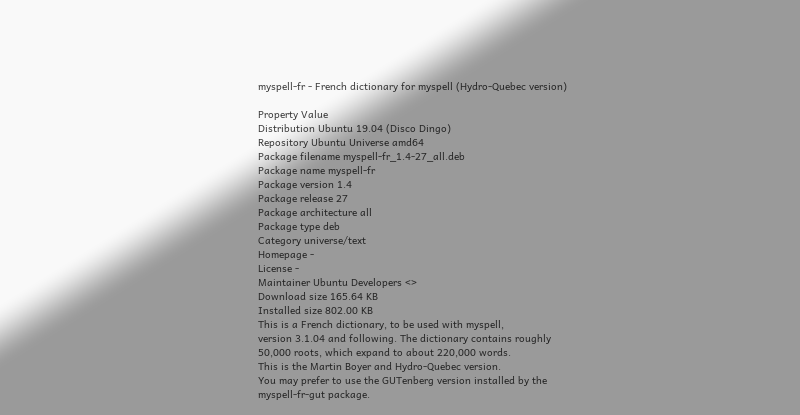myspell-fr - French dictionary for myspell (Hydro-Quebec version)

Property Value
Distribution Ubuntu 19.04 (Disco Dingo)
Repository Ubuntu Universe amd64
Package filename myspell-fr_1.4-27_all.deb
Package name myspell-fr
Package version 1.4
Package release 27
Package architecture all
Package type deb
Category universe/text
Homepage -
License -
Maintainer Ubuntu Developers <>
Download size 165.64 KB
Installed size 802.00 KB
This is a French dictionary, to be used with myspell,
version 3.1.04 and following. The dictionary contains roughly
50,000 roots, which expand to about 220,000 words.
This is the Martin Boyer and Hydro-Quebec version.
You may prefer to use the GUTenberg version installed by the
myspell-fr-gut package.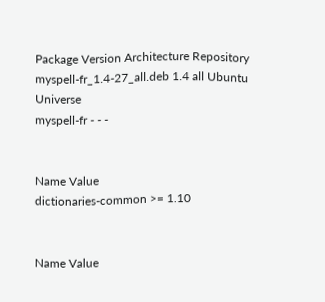Package Version Architecture Repository
myspell-fr_1.4-27_all.deb 1.4 all Ubuntu Universe
myspell-fr - - -


Name Value
dictionaries-common >= 1.10


Name Value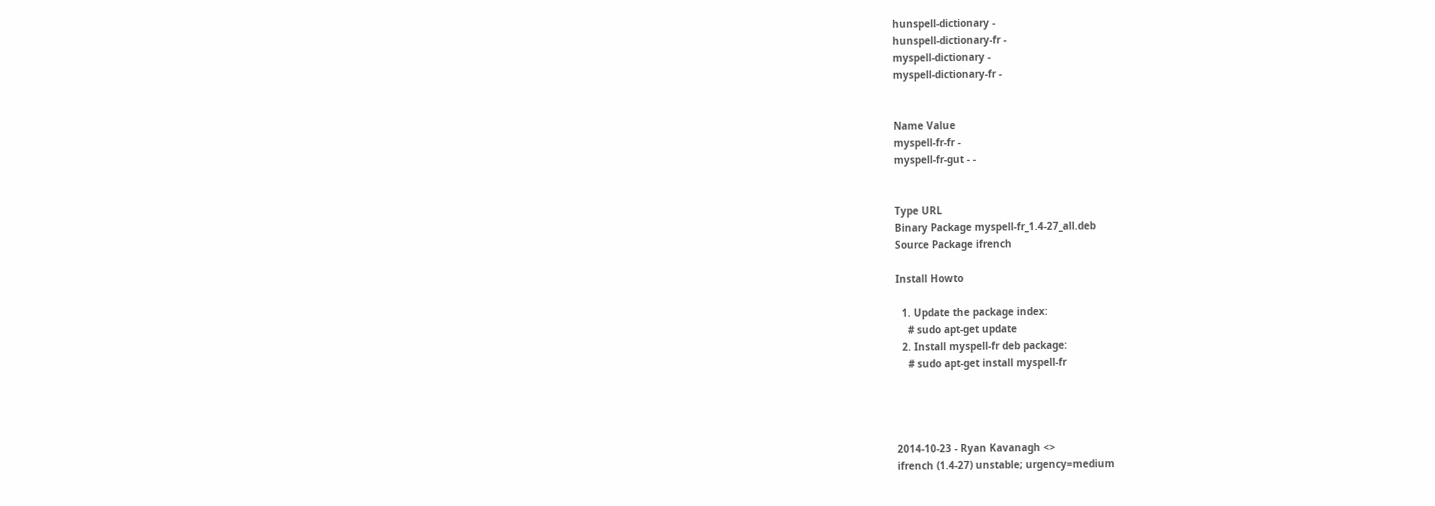hunspell-dictionary -
hunspell-dictionary-fr -
myspell-dictionary -
myspell-dictionary-fr -


Name Value
myspell-fr-fr -
myspell-fr-gut - -


Type URL
Binary Package myspell-fr_1.4-27_all.deb
Source Package ifrench

Install Howto

  1. Update the package index:
    # sudo apt-get update
  2. Install myspell-fr deb package:
    # sudo apt-get install myspell-fr




2014-10-23 - Ryan Kavanagh <>
ifrench (1.4-27) unstable; urgency=medium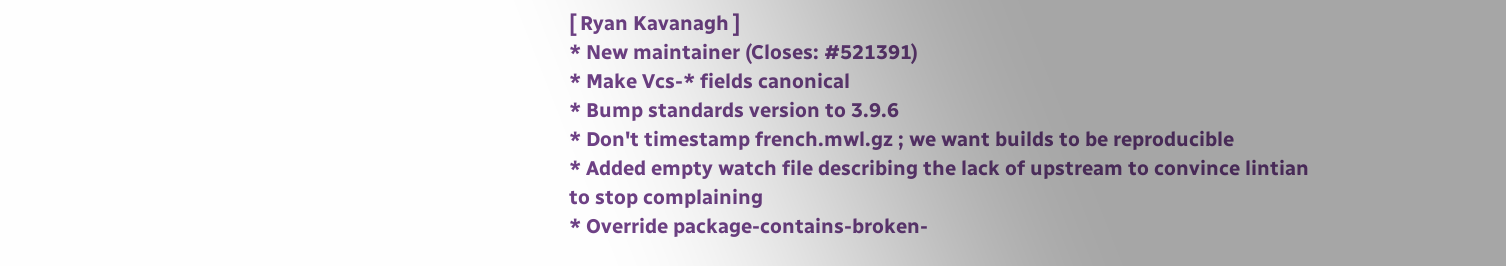[ Ryan Kavanagh ]
* New maintainer (Closes: #521391)
* Make Vcs-* fields canonical
* Bump standards version to 3.9.6
* Don't timestamp french.mwl.gz ; we want builds to be reproducible
* Added empty watch file describing the lack of upstream to convince lintian
to stop complaining
* Override package-contains-broken-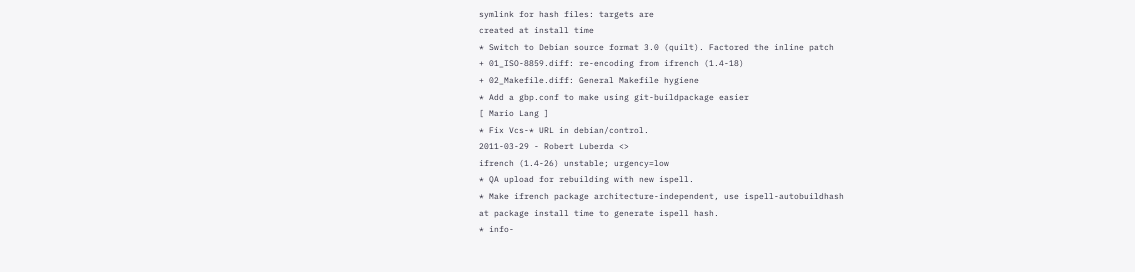symlink for hash files: targets are
created at install time
* Switch to Debian source format 3.0 (quilt). Factored the inline patch
+ 01_ISO-8859.diff: re-encoding from ifrench (1.4-18)
+ 02_Makefile.diff: General Makefile hygiene
* Add a gbp.conf to make using git-buildpackage easier
[ Mario Lang ]
* Fix Vcs-* URL in debian/control.
2011-03-29 - Robert Luberda <>
ifrench (1.4-26) unstable; urgency=low
* QA upload for rebuilding with new ispell.
* Make ifrench package architecture-independent, use ispell-autobuildhash
at package install time to generate ispell hash.
* info-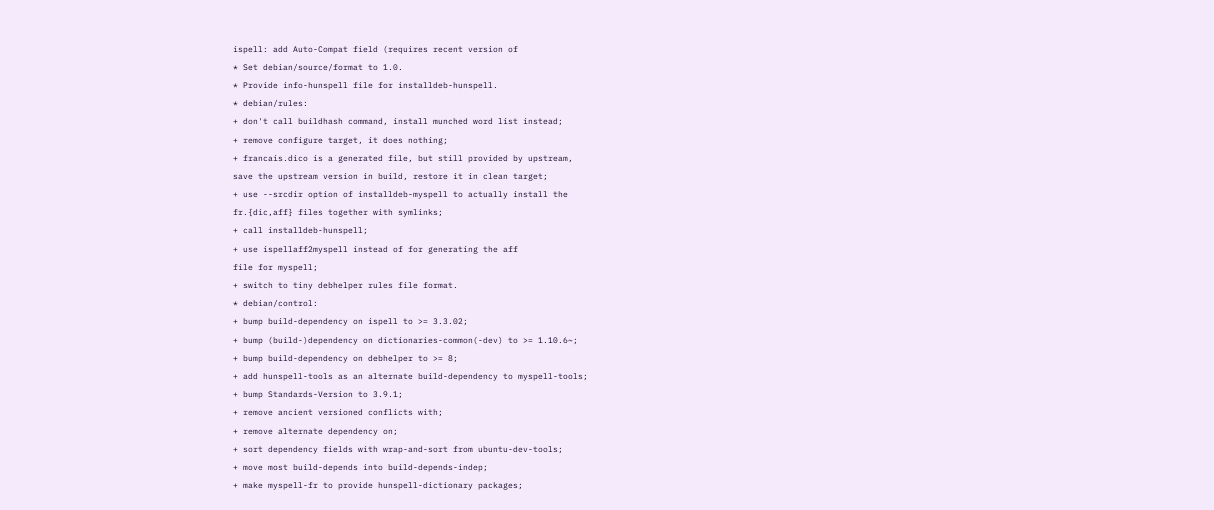ispell: add Auto-Compat field (requires recent version of
* Set debian/source/format to 1.0.
* Provide info-hunspell file for installdeb-hunspell.
* debian/rules:
+ don't call buildhash command, install munched word list instead;
+ remove configure target, it does nothing;
+ francais.dico is a generated file, but still provided by upstream,
save the upstream version in build, restore it in clean target;
+ use --srcdir option of installdeb-myspell to actually install the
fr.{dic,aff} files together with symlinks;
+ call installdeb-hunspell;
+ use ispellaff2myspell instead of for generating the aff
file for myspell;
+ switch to tiny debhelper rules file format.
* debian/control:
+ bump build-dependency on ispell to >= 3.3.02;
+ bump (build-)dependency on dictionaries-common(-dev) to >= 1.10.6~;
+ bump build-dependency on debhelper to >= 8;
+ add hunspell-tools as an alternate build-dependency to myspell-tools;
+ bump Standards-Version to 3.9.1;
+ remove ancient versioned conflicts with;
+ remove alternate dependency on;
+ sort dependency fields with wrap-and-sort from ubuntu-dev-tools;
+ move most build-depends into build-depends-indep;
+ make myspell-fr to provide hunspell-dictionary packages;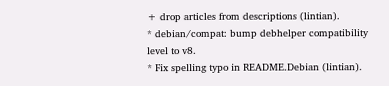+ drop articles from descriptions (lintian).
* debian/compat: bump debhelper compatibility level to v8.
* Fix spelling typo in README.Debian (lintian).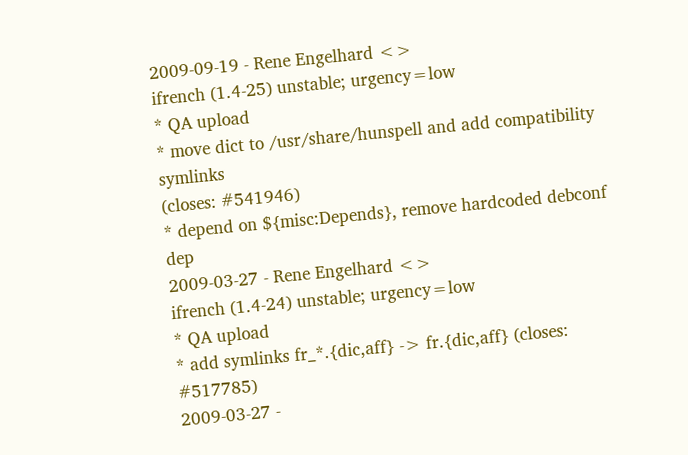2009-09-19 - Rene Engelhard <>
ifrench (1.4-25) unstable; urgency=low
* QA upload
* move dict to /usr/share/hunspell and add compatibility symlinks
(closes: #541946)
* depend on ${misc:Depends}, remove hardcoded debconf dep
2009-03-27 - Rene Engelhard <>
ifrench (1.4-24) unstable; urgency=low
* QA upload
* add symlinks fr_*.{dic,aff} -> fr.{dic,aff} (closes: #517785)
2009-03-27 -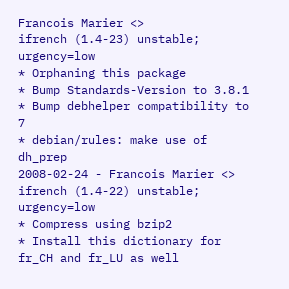Francois Marier <>
ifrench (1.4-23) unstable; urgency=low
* Orphaning this package
* Bump Standards-Version to 3.8.1
* Bump debhelper compatibility to 7
* debian/rules: make use of dh_prep
2008-02-24 - Francois Marier <>
ifrench (1.4-22) unstable; urgency=low
* Compress using bzip2
* Install this dictionary for fr_CH and fr_LU as well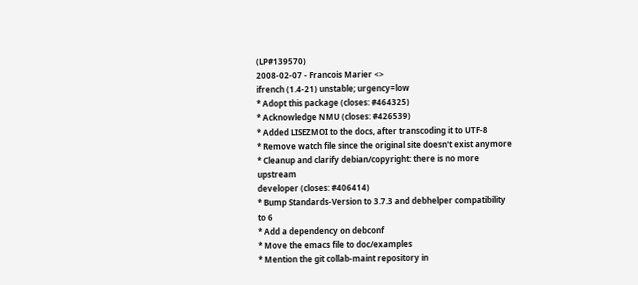(LP#139570)
2008-02-07 - Francois Marier <>
ifrench (1.4-21) unstable; urgency=low
* Adopt this package (closes: #464325)
* Acknowledge NMU (closes: #426539)
* Added LISEZMOI to the docs, after transcoding it to UTF-8
* Remove watch file since the original site doesn't exist anymore
* Cleanup and clarify debian/copyright: there is no more upstream
developer (closes: #406414)
* Bump Standards-Version to 3.7.3 and debhelper compatibility to 6
* Add a dependency on debconf
* Move the emacs file to doc/examples
* Mention the git collab-maint repository in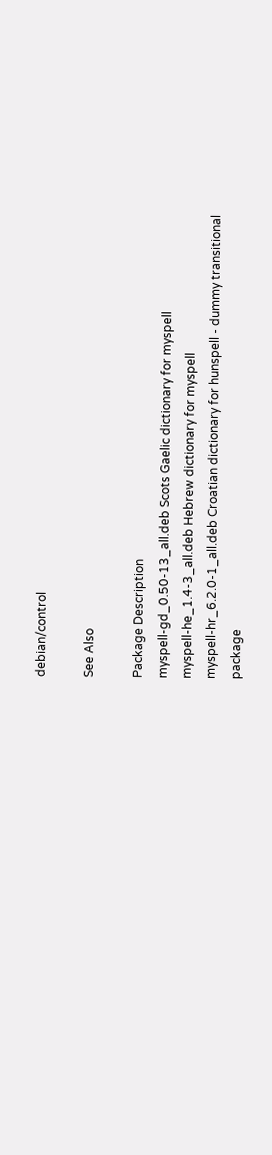debian/control

See Also

Package Description
myspell-gd_0.50-13_all.deb Scots Gaelic dictionary for myspell
myspell-he_1.4-3_all.deb Hebrew dictionary for myspell
myspell-hr_6.2.0-1_all.deb Croatian dictionary for hunspell - dummy transitional package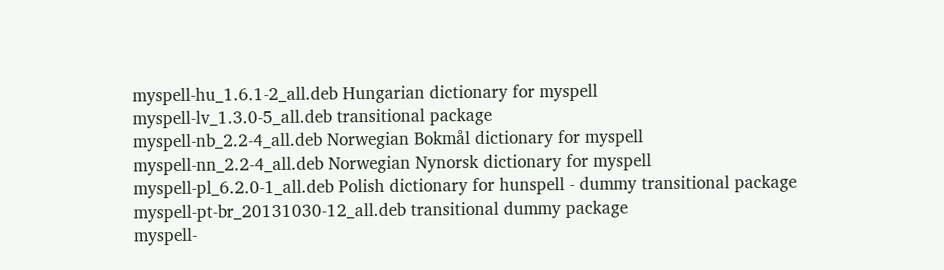myspell-hu_1.6.1-2_all.deb Hungarian dictionary for myspell
myspell-lv_1.3.0-5_all.deb transitional package
myspell-nb_2.2-4_all.deb Norwegian Bokmål dictionary for myspell
myspell-nn_2.2-4_all.deb Norwegian Nynorsk dictionary for myspell
myspell-pl_6.2.0-1_all.deb Polish dictionary for hunspell - dummy transitional package
myspell-pt-br_20131030-12_all.deb transitional dummy package
myspell-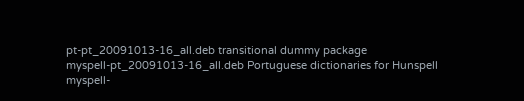pt-pt_20091013-16_all.deb transitional dummy package
myspell-pt_20091013-16_all.deb Portuguese dictionaries for Hunspell
myspell-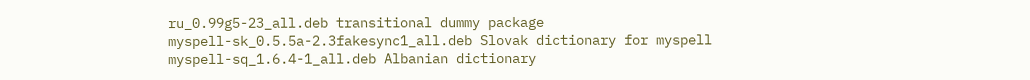ru_0.99g5-23_all.deb transitional dummy package
myspell-sk_0.5.5a-2.3fakesync1_all.deb Slovak dictionary for myspell
myspell-sq_1.6.4-1_all.deb Albanian dictionary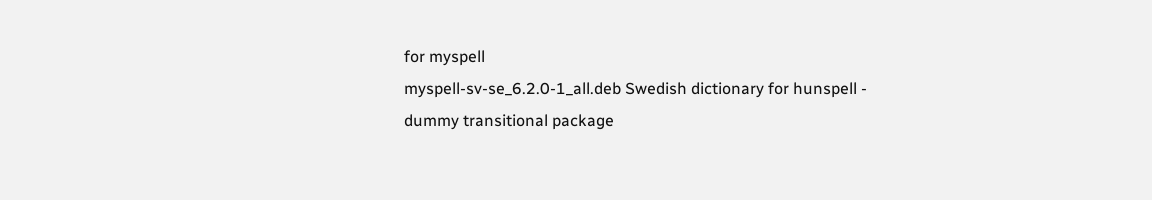for myspell
myspell-sv-se_6.2.0-1_all.deb Swedish dictionary for hunspell - dummy transitional package